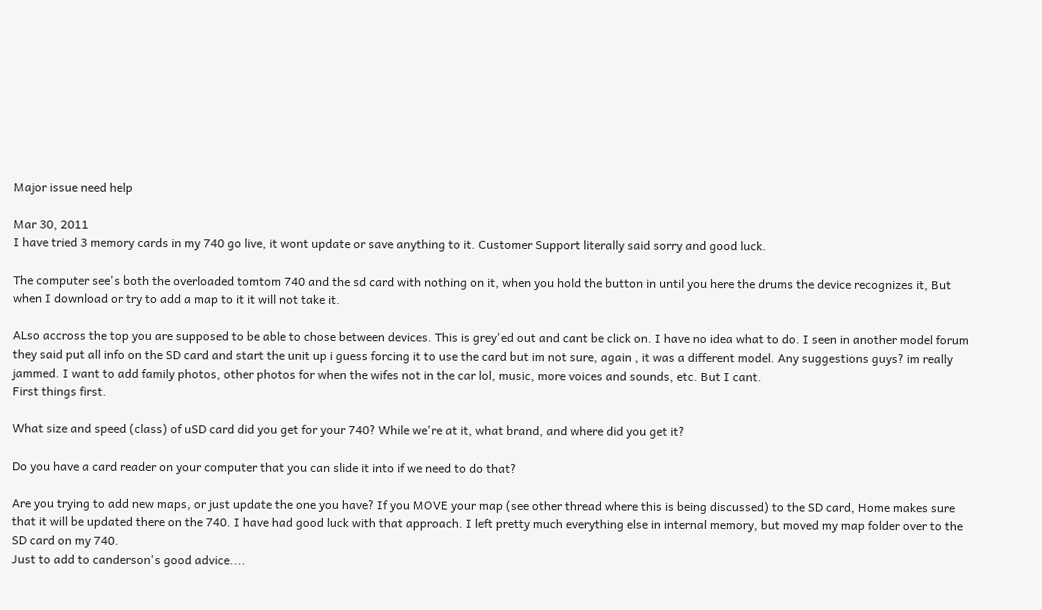Major issue need help

Mar 30, 2011
I have tried 3 memory cards in my 740 go live, it wont update or save anything to it. Customer Support literally said sorry and good luck.

The computer see's both the overloaded tomtom 740 and the sd card with nothing on it, when you hold the button in until you here the drums the device recognizes it, But when I download or try to add a map to it it will not take it.

ALso accross the top you are supposed to be able to chose between devices. This is grey'ed out and cant be click on. I have no idea what to do. I seen in another model forum they said put all info on the SD card and start the unit up i guess forcing it to use the card but im not sure, again , it was a different model. Any suggestions guys? im really jammed. I want to add family photos, other photos for when the wifes not in the car lol, music, more voices and sounds, etc. But I cant.
First things first.

What size and speed (class) of uSD card did you get for your 740? While we're at it, what brand, and where did you get it?

Do you have a card reader on your computer that you can slide it into if we need to do that?

Are you trying to add new maps, or just update the one you have? If you MOVE your map (see other thread where this is being discussed) to the SD card, Home makes sure that it will be updated there on the 740. I have had good luck with that approach. I left pretty much everything else in internal memory, but moved my map folder over to the SD card on my 740.
Just to add to canderson's good advice....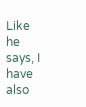Like he says, I have also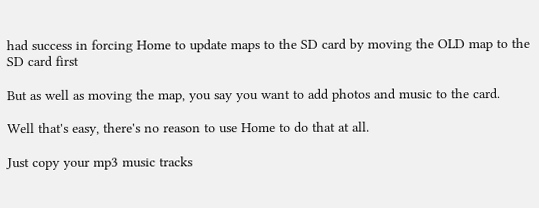had success in forcing Home to update maps to the SD card by moving the OLD map to the SD card first

But as well as moving the map, you say you want to add photos and music to the card.

Well that's easy, there's no reason to use Home to do that at all.

Just copy your mp3 music tracks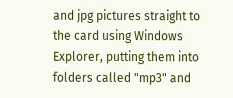and jpg pictures straight to the card using Windows Explorer, putting them into folders called "mp3" and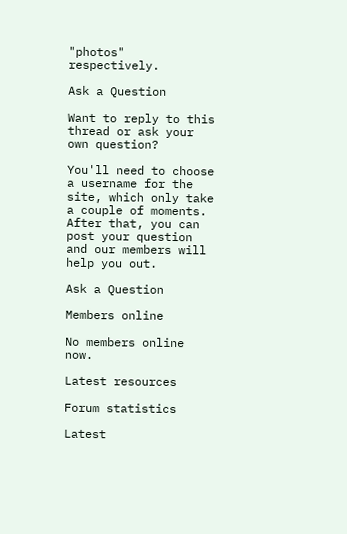"photos" respectively.

Ask a Question

Want to reply to this thread or ask your own question?

You'll need to choose a username for the site, which only take a couple of moments. After that, you can post your question and our members will help you out.

Ask a Question

Members online

No members online now.

Latest resources

Forum statistics

Latest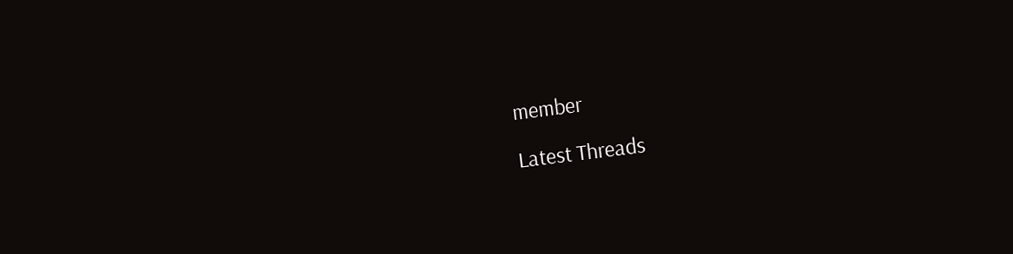member

Latest Threads